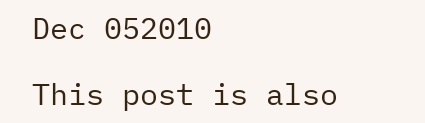Dec 052010

This post is also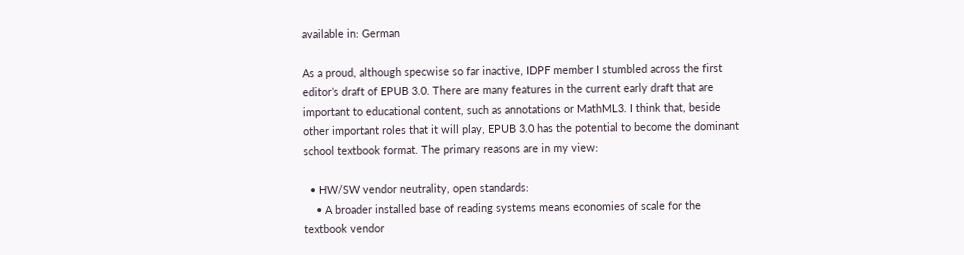available in: German

As a proud, although specwise so far inactive, IDPF member I stumbled across the first editor’s draft of EPUB 3.0. There are many features in the current early draft that are important to educational content, such as annotations or MathML3. I think that, beside other important roles that it will play, EPUB 3.0 has the potential to become the dominant school textbook format. The primary reasons are in my view:

  • HW/SW vendor neutrality, open standards:
    • A broader installed base of reading systems means economies of scale for the textbook vendor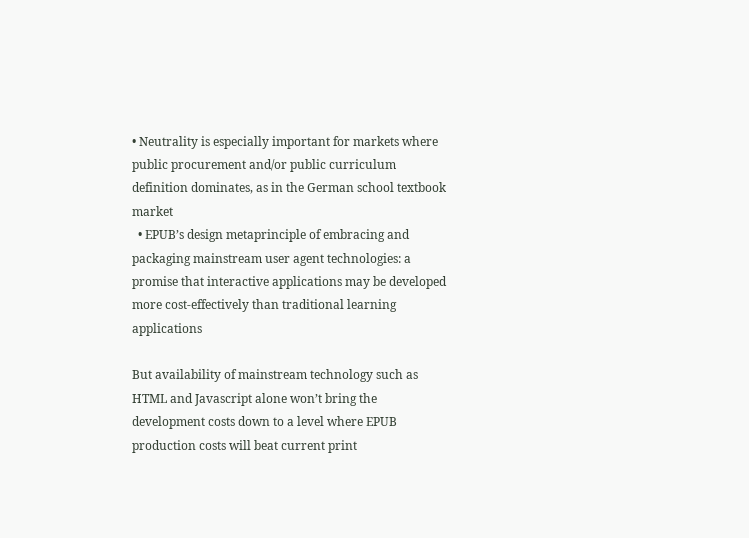• Neutrality is especially important for markets where public procurement and/or public curriculum definition dominates, as in the German school textbook market
  • EPUB’s design metaprinciple of embracing and packaging mainstream user agent technologies: a promise that interactive applications may be developed more cost-effectively than traditional learning applications

But availability of mainstream technology such as HTML and Javascript alone won’t bring the development costs down to a level where EPUB production costs will beat current print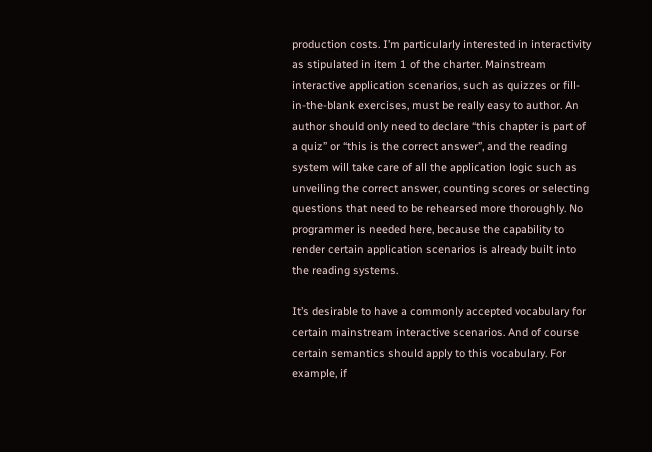production costs. I’m particularly interested in interactivity as stipulated in item 1 of the charter. Mainstream interactive application scenarios, such as quizzes or fill-in-the-blank exercises, must be really easy to author. An author should only need to declare “this chapter is part of a quiz” or “this is the correct answer”, and the reading system will take care of all the application logic such as unveiling the correct answer, counting scores or selecting questions that need to be rehearsed more thoroughly. No programmer is needed here, because the capability to render certain application scenarios is already built into the reading systems.

It’s desirable to have a commonly accepted vocabulary for certain mainstream interactive scenarios. And of course certain semantics should apply to this vocabulary. For example, if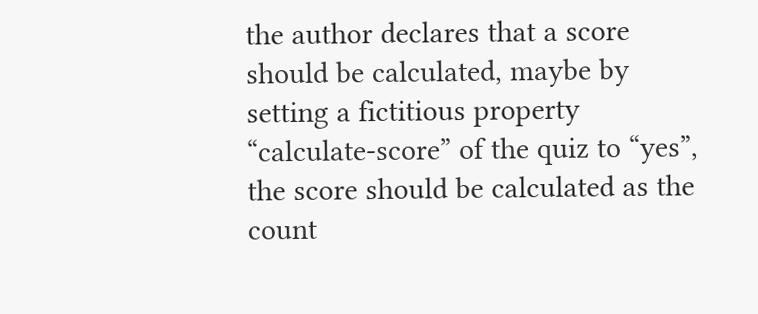the author declares that a score should be calculated, maybe by setting a fictitious property “calculate-score” of the quiz to “yes”, the score should be calculated as the count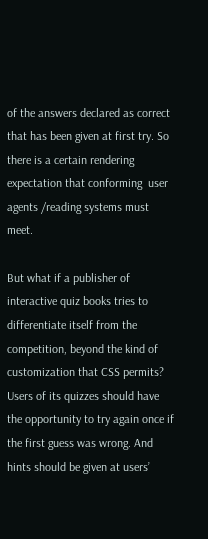of the answers declared as correct that has been given at first try. So there is a certain rendering expectation that conforming  user agents /reading systems must meet.

But what if a publisher of interactive quiz books tries to differentiate itself from the competition, beyond the kind of customization that CSS permits? Users of its quizzes should have the opportunity to try again once if the first guess was wrong. And hints should be given at users’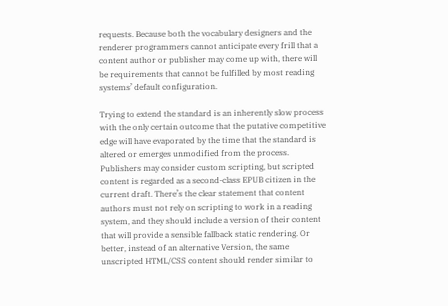requests. Because both the vocabulary designers and the renderer programmers cannot anticipate every frill that a content author or publisher may come up with, there will be requirements that cannot be fulfilled by most reading systems’ default configuration.

Trying to extend the standard is an inherently slow process with the only certain outcome that the putative competitive edge will have evaporated by the time that the standard is altered or emerges unmodified from the process. Publishers may consider custom scripting, but scripted content is regarded as a second-class EPUB citizen in the current draft. There’s the clear statement that content authors must not rely on scripting to work in a reading system, and they should include a version of their content that will provide a sensible fallback static rendering. Or better, instead of an alternative Version, the same unscripted HTML/CSS content should render similar to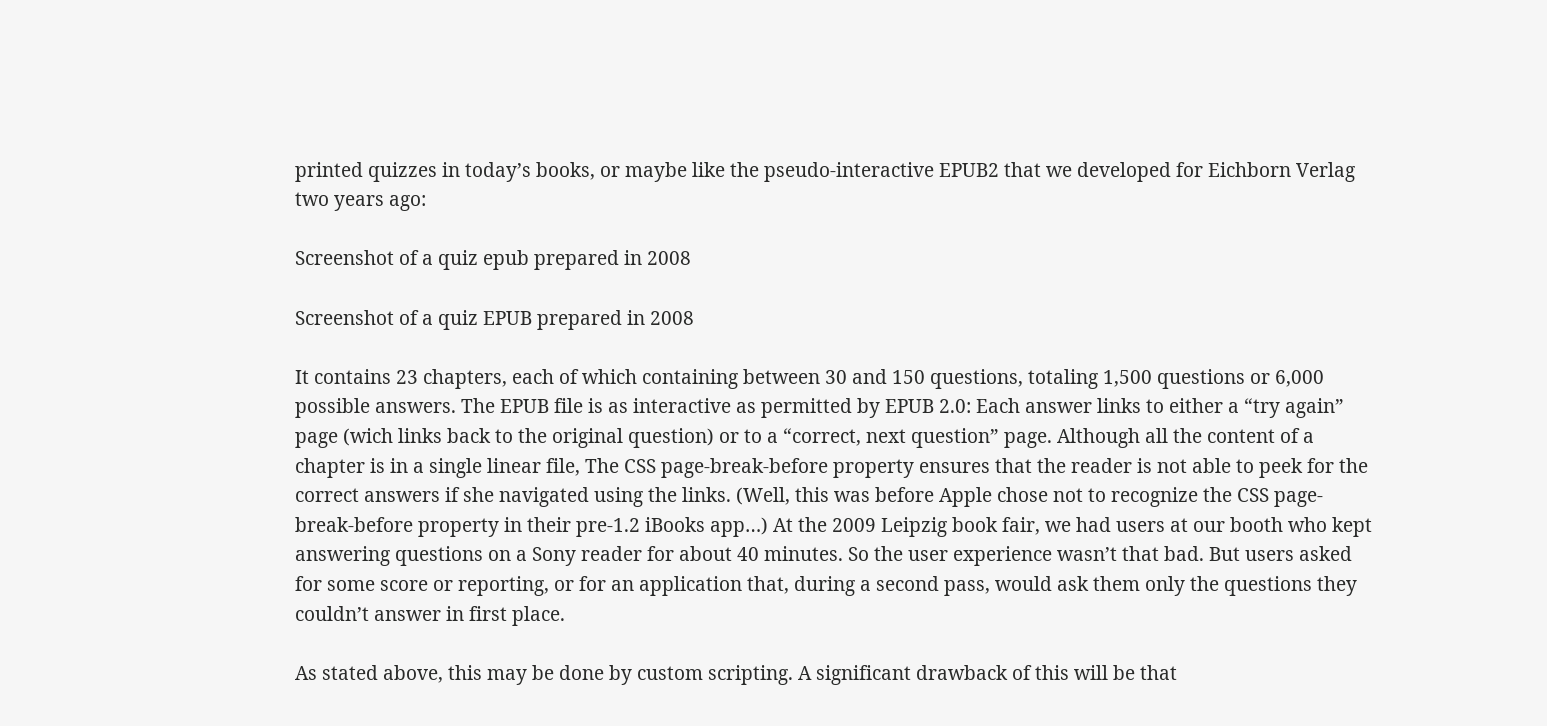printed quizzes in today’s books, or maybe like the pseudo-interactive EPUB2 that we developed for Eichborn Verlag two years ago:

Screenshot of a quiz epub prepared in 2008

Screenshot of a quiz EPUB prepared in 2008

It contains 23 chapters, each of which containing between 30 and 150 questions, totaling 1,500 questions or 6,000 possible answers. The EPUB file is as interactive as permitted by EPUB 2.0: Each answer links to either a “try again” page (wich links back to the original question) or to a “correct, next question” page. Although all the content of a chapter is in a single linear file, The CSS page-break-before property ensures that the reader is not able to peek for the correct answers if she navigated using the links. (Well, this was before Apple chose not to recognize the CSS page-break-before property in their pre-1.2 iBooks app…) At the 2009 Leipzig book fair, we had users at our booth who kept answering questions on a Sony reader for about 40 minutes. So the user experience wasn’t that bad. But users asked for some score or reporting, or for an application that, during a second pass, would ask them only the questions they couldn’t answer in first place.

As stated above, this may be done by custom scripting. A significant drawback of this will be that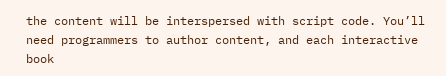the content will be interspersed with script code. You’ll need programmers to author content, and each interactive book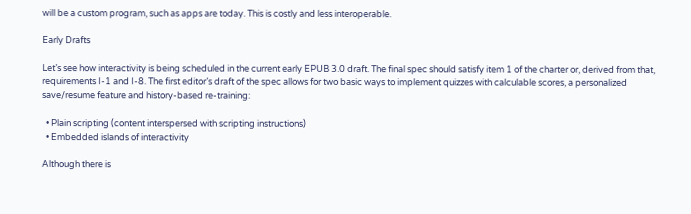will be a custom program, such as apps are today. This is costly and less interoperable.

Early Drafts

Let’s see how interactivity is being scheduled in the current early EPUB 3.0 draft. The final spec should satisfy item 1 of the charter or, derived from that, requirements I-1 and I-8. The first editor’s draft of the spec allows for two basic ways to implement quizzes with calculable scores, a personalized save/resume feature and history-based re-training:

  • Plain scripting (content interspersed with scripting instructions)
  • Embedded islands of interactivity

Although there is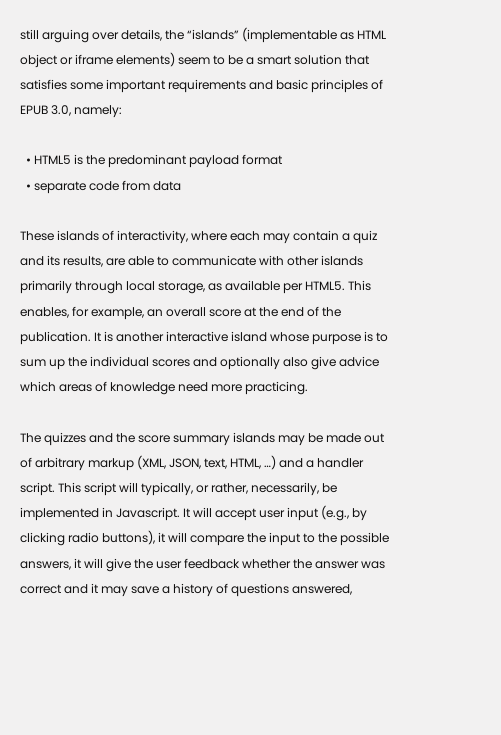still arguing over details, the “islands” (implementable as HTML object or iframe elements) seem to be a smart solution that satisfies some important requirements and basic principles of EPUB 3.0, namely:

  • HTML5 is the predominant payload format
  • separate code from data

These islands of interactivity, where each may contain a quiz and its results, are able to communicate with other islands primarily through local storage, as available per HTML5. This enables, for example, an overall score at the end of the publication. It is another interactive island whose purpose is to sum up the individual scores and optionally also give advice which areas of knowledge need more practicing.

The quizzes and the score summary islands may be made out of arbitrary markup (XML, JSON, text, HTML, …) and a handler script. This script will typically, or rather, necessarily, be implemented in Javascript. It will accept user input (e.g., by clicking radio buttons), it will compare the input to the possible answers, it will give the user feedback whether the answer was correct and it may save a history of questions answered,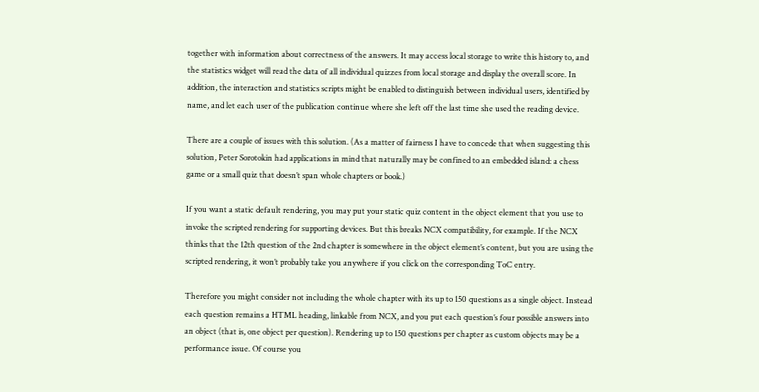together with information about correctness of the answers. It may access local storage to write this history to, and the statistics widget will read the data of all individual quizzes from local storage and display the overall score. In addition, the interaction and statistics scripts might be enabled to distinguish between individual users, identified by name, and let each user of the publication continue where she left off the last time she used the reading device.

There are a couple of issues with this solution. (As a matter of fairness I have to concede that when suggesting this solution, Peter Sorotokin had applications in mind that naturally may be confined to an embedded island: a chess game or a small quiz that doesn’t span whole chapters or book.)

If you want a static default rendering, you may put your static quiz content in the object element that you use to invoke the scripted rendering for supporting devices. But this breaks NCX compatibility, for example. If the NCX thinks that the 12th question of the 2nd chapter is somewhere in the object element’s content, but you are using the scripted rendering, it won’t probably take you anywhere if you click on the corresponding ToC entry.

Therefore you might consider not including the whole chapter with its up to 150 questions as a single object. Instead each question remains a HTML heading, linkable from NCX, and you put each question’s four possible answers into an object (that is, one object per question). Rendering up to 150 questions per chapter as custom objects may be a performance issue. Of course you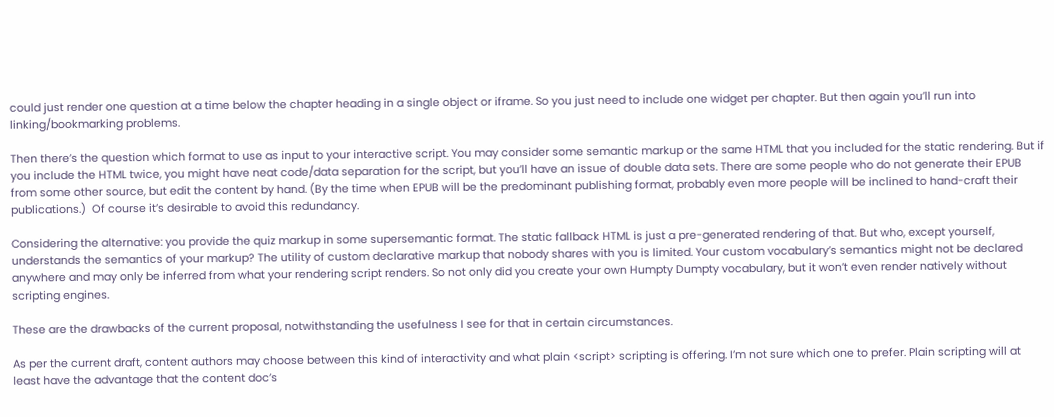could just render one question at a time below the chapter heading in a single object or iframe. So you just need to include one widget per chapter. But then again you’ll run into linking/bookmarking problems.

Then there’s the question which format to use as input to your interactive script. You may consider some semantic markup or the same HTML that you included for the static rendering. But if you include the HTML twice, you might have neat code/data separation for the script, but you’ll have an issue of double data sets. There are some people who do not generate their EPUB from some other source, but edit the content by hand. (By the time when EPUB will be the predominant publishing format, probably even more people will be inclined to hand-craft their publications.)  Of course it’s desirable to avoid this redundancy.

Considering the alternative: you provide the quiz markup in some supersemantic format. The static fallback HTML is just a pre-generated rendering of that. But who, except yourself, understands the semantics of your markup? The utility of custom declarative markup that nobody shares with you is limited. Your custom vocabulary’s semantics might not be declared anywhere and may only be inferred from what your rendering script renders. So not only did you create your own Humpty Dumpty vocabulary, but it won’t even render natively without scripting engines.

These are the drawbacks of the current proposal, notwithstanding the usefulness I see for that in certain circumstances.

As per the current draft, content authors may choose between this kind of interactivity and what plain <script> scripting is offering. I’m not sure which one to prefer. Plain scripting will at least have the advantage that the content doc’s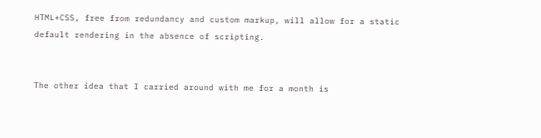HTML+CSS, free from redundancy and custom markup, will allow for a static default rendering in the absence of scripting.


The other idea that I carried around with me for a month is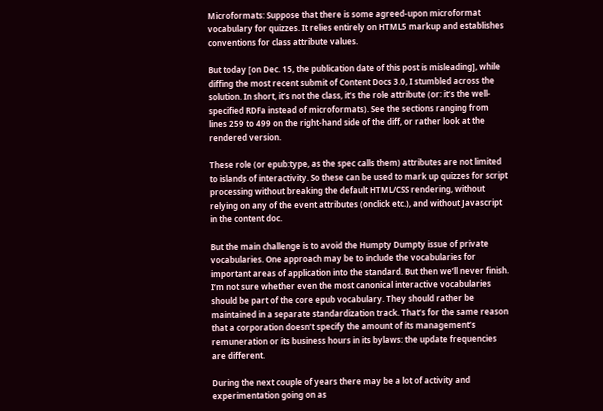Microformats: Suppose that there is some agreed-upon microformat vocabulary for quizzes. It relies entirely on HTML5 markup and establishes conventions for class attribute values.

But today [on Dec. 15, the publication date of this post is misleading], while diffing the most recent submit of Content Docs 3.0, I stumbled across the solution. In short, it’s not the class, it’s the role attribute (or: it’s the well-specified RDFa instead of microformats). See the sections ranging from lines 259 to 499 on the right-hand side of the diff, or rather look at the rendered version.

These role (or epub:type, as the spec calls them) attributes are not limited to islands of interactivity. So these can be used to mark up quizzes for script processing without breaking the default HTML/CSS rendering, without relying on any of the event attributes (onclick etc.), and without Javascript in the content doc.

But the main challenge is to avoid the Humpty Dumpty issue of private vocabularies. One approach may be to include the vocabularies for important areas of application into the standard. But then we’ll never finish. I’m not sure whether even the most canonical interactive vocabularies should be part of the core epub vocabulary. They should rather be maintained in a separate standardization track. That’s for the same reason that a corporation doesn’t specify the amount of its management’s remuneration or its business hours in its bylaws: the update frequencies are different.

During the next couple of years there may be a lot of activity and experimentation going on as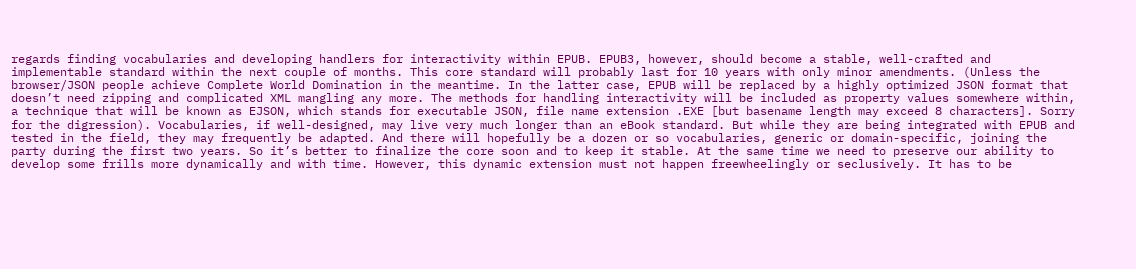regards finding vocabularies and developing handlers for interactivity within EPUB. EPUB3, however, should become a stable, well-crafted and implementable standard within the next couple of months. This core standard will probably last for 10 years with only minor amendments. (Unless the browser/JSON people achieve Complete World Domination in the meantime. In the latter case, EPUB will be replaced by a highly optimized JSON format that doesn’t need zipping and complicated XML mangling any more. The methods for handling interactivity will be included as property values somewhere within, a technique that will be known as EJSON, which stands for executable JSON, file name extension .EXE [but basename length may exceed 8 characters]. Sorry for the digression). Vocabularies, if well-designed, may live very much longer than an eBook standard. But while they are being integrated with EPUB and tested in the field, they may frequently be adapted. And there will hopefully be a dozen or so vocabularies, generic or domain-specific, joining the party during the first two years. So it’s better to finalize the core soon and to keep it stable. At the same time we need to preserve our ability to develop some frills more dynamically and with time. However, this dynamic extension must not happen freewheelingly or seclusively. It has to be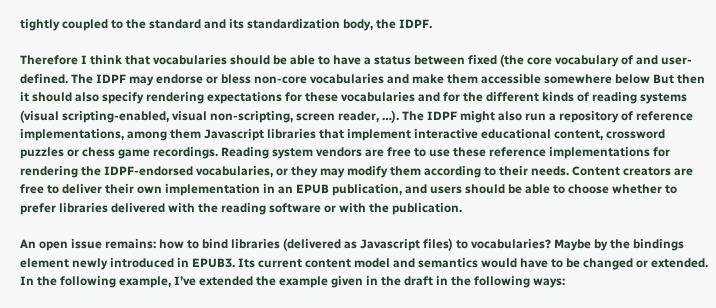tightly coupled to the standard and its standardization body, the IDPF.

Therefore I think that vocabularies should be able to have a status between fixed (the core vocabulary of and user-defined. The IDPF may endorse or bless non-core vocabularies and make them accessible somewhere below But then it should also specify rendering expectations for these vocabularies and for the different kinds of reading systems (visual scripting-enabled, visual non-scripting, screen reader, …). The IDPF might also run a repository of reference implementations, among them Javascript libraries that implement interactive educational content, crossword puzzles or chess game recordings. Reading system vendors are free to use these reference implementations for rendering the IDPF-endorsed vocabularies, or they may modify them according to their needs. Content creators are free to deliver their own implementation in an EPUB publication, and users should be able to choose whether to prefer libraries delivered with the reading software or with the publication.

An open issue remains: how to bind libraries (delivered as Javascript files) to vocabularies? Maybe by the bindings element newly introduced in EPUB3. Its current content model and semantics would have to be changed or extended. In the following example, I’ve extended the example given in the draft in the following ways: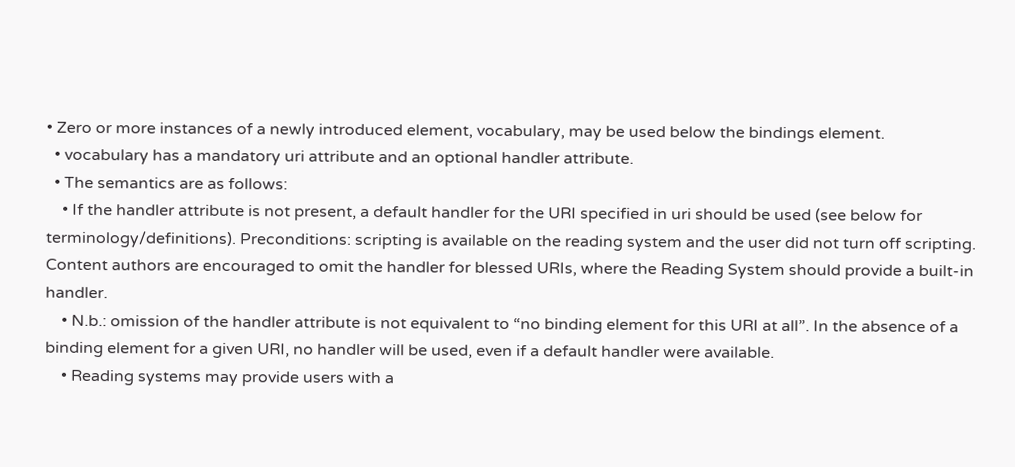• Zero or more instances of a newly introduced element, vocabulary, may be used below the bindings element.
  • vocabulary has a mandatory uri attribute and an optional handler attribute.
  • The semantics are as follows:
    • If the handler attribute is not present, a default handler for the URI specified in uri should be used (see below for terminology/definitions). Preconditions: scripting is available on the reading system and the user did not turn off scripting. Content authors are encouraged to omit the handler for blessed URIs, where the Reading System should provide a built-in handler.
    • N.b.: omission of the handler attribute is not equivalent to “no binding element for this URI at all”. In the absence of a binding element for a given URI, no handler will be used, even if a default handler were available.
    • Reading systems may provide users with a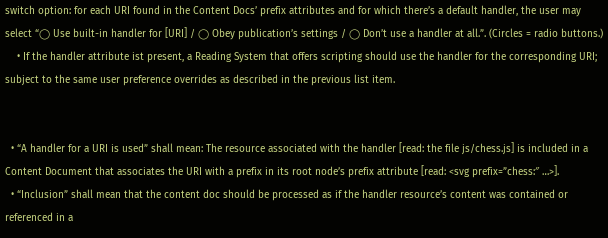switch option: for each URI found in the Content Docs’ prefix attributes and for which there’s a default handler, the user may select “◯ Use built-in handler for [URI] / ◯ Obey publication’s settings / ◯ Don’t use a handler at all.”. (Circles = radio buttons.)
    • If the handler attribute ist present, a Reading System that offers scripting should use the handler for the corresponding URI; subject to the same user preference overrides as described in the previous list item.


  • “A handler for a URI is used” shall mean: The resource associated with the handler [read: the file js/chess.js] is included in a Content Document that associates the URI with a prefix in its root node’s prefix attribute [read: <svg prefix=”chess:″ …>].
  • “Inclusion” shall mean that the content doc should be processed as if the handler resource’s content was contained or referenced in a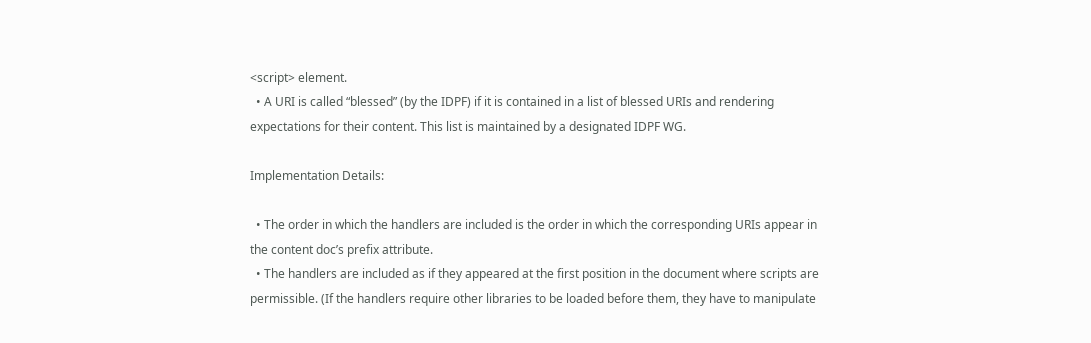<script> element.
  • A URI is called “blessed” (by the IDPF) if it is contained in a list of blessed URIs and rendering expectations for their content. This list is maintained by a designated IDPF WG.

Implementation Details:

  • The order in which the handlers are included is the order in which the corresponding URIs appear in the content doc’s prefix attribute.
  • The handlers are included as if they appeared at the first position in the document where scripts are permissible. (If the handlers require other libraries to be loaded before them, they have to manipulate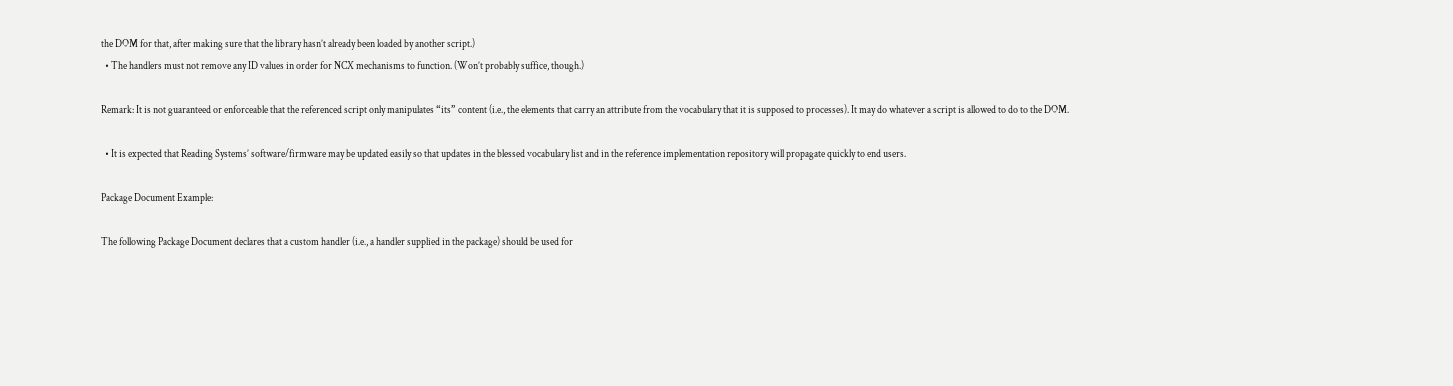the DOM for that, after making sure that the library hasn’t already been loaded by another script.)
  • The handlers must not remove any ID values in order for NCX mechanisms to function. (Won’t probably suffice, though.)

Remark: It is not guaranteed or enforceable that the referenced script only manipulates “its” content (i.e., the elements that carry an attribute from the vocabulary that it is supposed to processes). It may do whatever a script is allowed to do to the DOM.

  • It is expected that Reading Systems’ software/firmware may be updated easily so that updates in the blessed vocabulary list and in the reference implementation repository will propagate quickly to end users.

Package Document Example:

The following Package Document declares that a custom handler (i.e., a handler supplied in the package) should be used for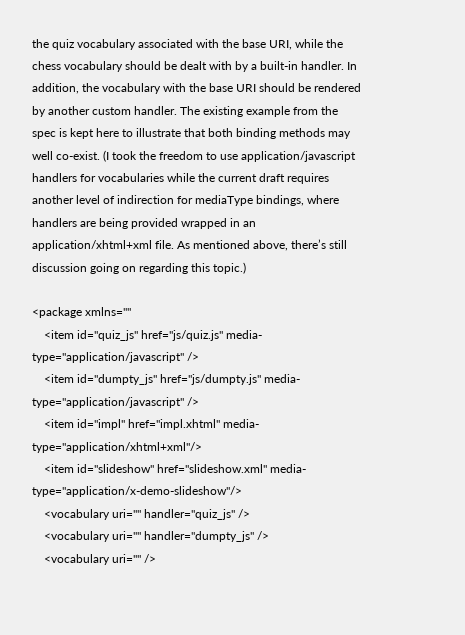the quiz vocabulary associated with the base URI, while the chess vocabulary should be dealt with by a built-in handler. In addition, the vocabulary with the base URI should be rendered by another custom handler. The existing example from the spec is kept here to illustrate that both binding methods may well co-exist. (I took the freedom to use application/javascript handlers for vocabularies while the current draft requires another level of indirection for mediaType bindings, where handlers are being provided wrapped in an application/xhtml+xml file. As mentioned above, there’s still discussion going on regarding this topic.)

<package xmlns=""
    <item id="quiz_js" href="js/quiz.js" media-type="application/javascript" />
    <item id="dumpty_js" href="js/dumpty.js" media-type="application/javascript" />
    <item id="impl" href="impl.xhtml" media-type="application/xhtml+xml"/>
    <item id="slideshow" href="slideshow.xml" media-type="application/x-demo-slideshow"/>
    <vocabulary uri="" handler="quiz_js" />
    <vocabulary uri="" handler="dumpty_js" />
    <vocabulary uri="" />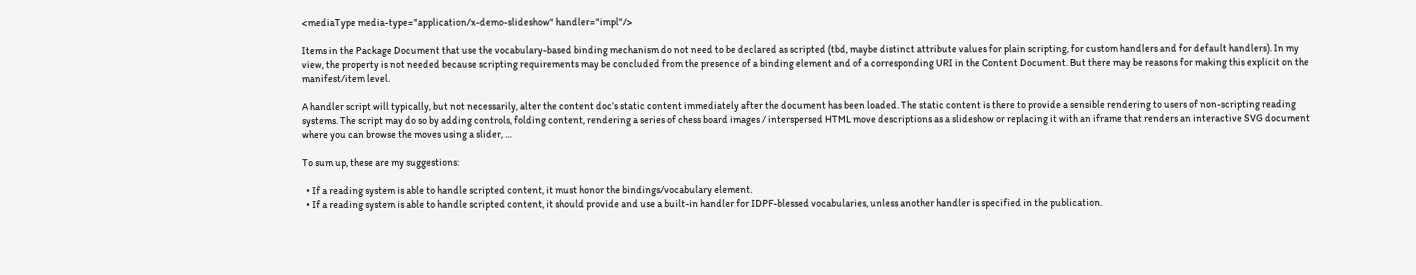<mediaType media-type="application/x-demo-slideshow" handler="impl"/>

Items in the Package Document that use the vocabulary-based binding mechanism do not need to be declared as scripted (tbd, maybe distinct attribute values for plain scripting, for custom handlers and for default handlers). In my view, the property is not needed because scripting requirements may be concluded from the presence of a binding element and of a corresponding URI in the Content Document. But there may be reasons for making this explicit on the manifest/item level.

A handler script will typically, but not necessarily, alter the content doc’s static content immediately after the document has been loaded. The static content is there to provide a sensible rendering to users of non-scripting reading systems. The script may do so by adding controls, folding content, rendering a series of chess board images / interspersed HTML move descriptions as a slideshow or replacing it with an iframe that renders an interactive SVG document where you can browse the moves using a slider, …

To sum up, these are my suggestions:

  • If a reading system is able to handle scripted content, it must honor the bindings/vocabulary element.
  • If a reading system is able to handle scripted content, it should provide and use a built-in handler for IDPF-blessed vocabularies, unless another handler is specified in the publication.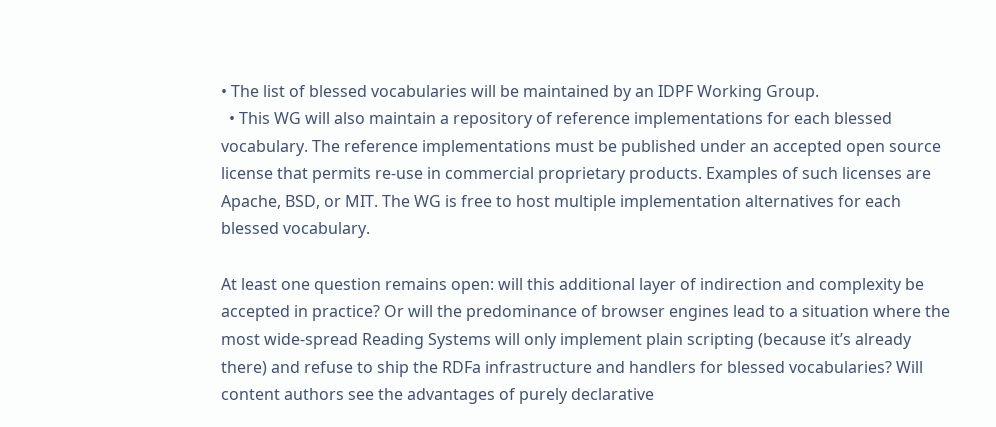• The list of blessed vocabularies will be maintained by an IDPF Working Group.
  • This WG will also maintain a repository of reference implementations for each blessed vocabulary. The reference implementations must be published under an accepted open source license that permits re-use in commercial proprietary products. Examples of such licenses are Apache, BSD, or MIT. The WG is free to host multiple implementation alternatives for each blessed vocabulary.

At least one question remains open: will this additional layer of indirection and complexity be accepted in practice? Or will the predominance of browser engines lead to a situation where the most wide-spread Reading Systems will only implement plain scripting (because it’s already there) and refuse to ship the RDFa infrastructure and handlers for blessed vocabularies? Will content authors see the advantages of purely declarative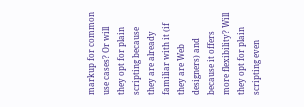markup for common use cases? Or will they opt for plain scripting because they are already familiar with it (if they are Web designers) and because it offers more flexibility? Will they opt for plain scripting even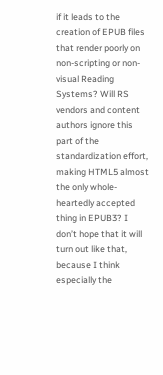if it leads to the creation of EPUB files that render poorly on non-scripting or non-visual Reading Systems? Will RS vendors and content authors ignore this part of the standardization effort, making HTML5 almost the only whole-heartedly accepted thing in EPUB3? I don’t hope that it will turn out like that, because I think especially the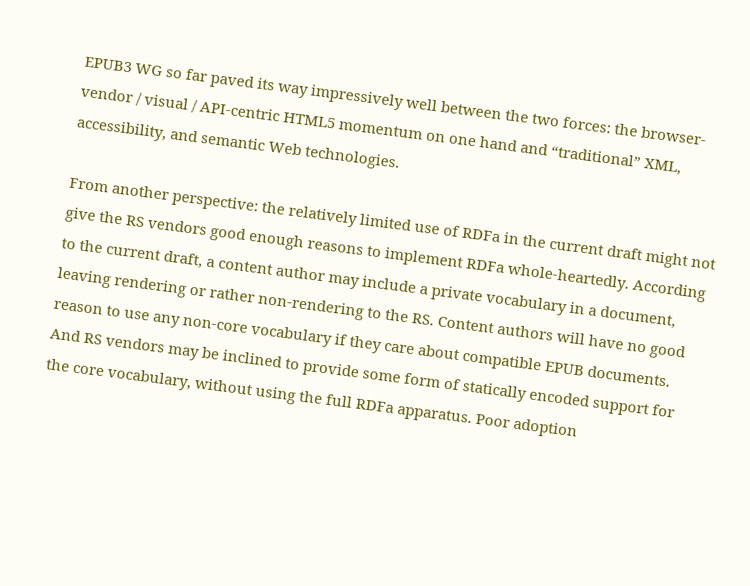EPUB3 WG so far paved its way impressively well between the two forces: the browser-vendor / visual / API-centric HTML5 momentum on one hand and “traditional” XML, accessibility, and semantic Web technologies.

From another perspective: the relatively limited use of RDFa in the current draft might not give the RS vendors good enough reasons to implement RDFa whole-heartedly. According to the current draft, a content author may include a private vocabulary in a document, leaving rendering or rather non-rendering to the RS. Content authors will have no good reason to use any non-core vocabulary if they care about compatible EPUB documents. And RS vendors may be inclined to provide some form of statically encoded support for the core vocabulary, without using the full RDFa apparatus. Poor adoption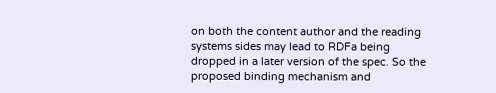on both the content author and the reading systems sides may lead to RDFa being dropped in a later version of the spec. So the proposed binding mechanism and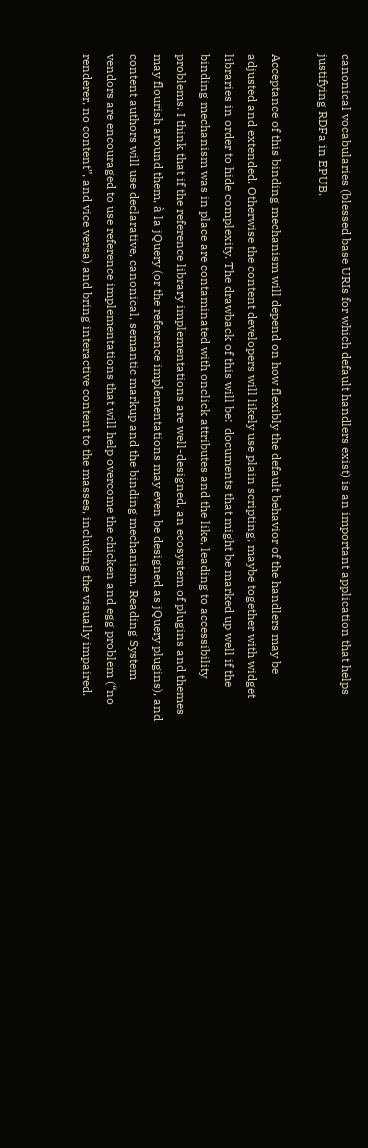canonical vocabularies (blessed base URIs for which default handlers exist) is an important application that helps justifying RDFa in EPUB.

Acceptance of this binding mechanism will depend on how flexibly the default behavior of the handlers may be adjusted and extended. Otherwise the content developers will likely use plain scripting, maybe together with widget libraries in order to hide complexity. The drawback of this will be:  documents that might be marked up well if the binding mechanism was in place are contaminated with onclick attributes and the like, leading to accessibility problems. I think that if the reference library implementations are well-designed, an ecosystem of plugins and themes may flourish around them, à la jQuery (or the reference implementations may even be designed as jQuery plugins), and content authors will use declarative, canonical, semantic markup and the binding mechanism. Reading System vendors are encouraged to use reference implementations that will help overcome the chicken and egg problem (“no renderer, no content”, and vice versa) and bring interactive content to the masses, including the visually impaired.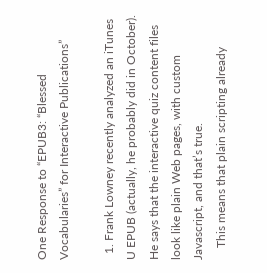One Response to “EPUB3: “Blessed Vocabularies” for Interactive Publications”

  1. Frank Lowney recently analyzed an iTunes U EPUB (actually, he probably did in October). He says that the interactive quiz content files look like plain Web pages, with custom Javascript, and that’s true.
    This means that plain scripting already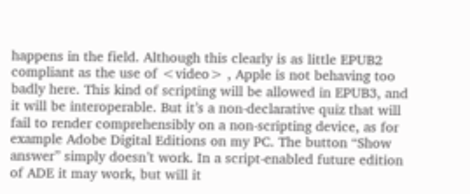happens in the field. Although this clearly is as little EPUB2 compliant as the use of <video> , Apple is not behaving too badly here. This kind of scripting will be allowed in EPUB3, and it will be interoperable. But it’s a non-declarative quiz that will fail to render comprehensibly on a non-scripting device, as for example Adobe Digital Editions on my PC. The button “Show answer” simply doesn’t work. In a script-enabled future edition of ADE it may work, but will it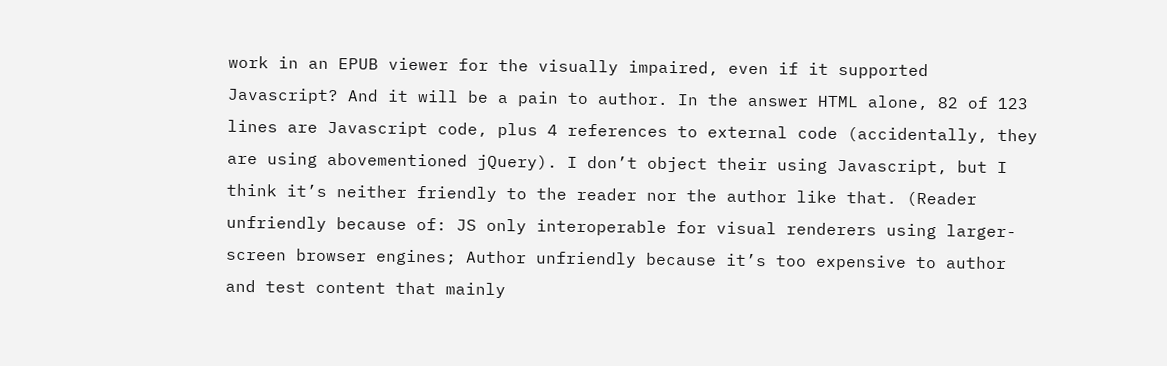work in an EPUB viewer for the visually impaired, even if it supported Javascript? And it will be a pain to author. In the answer HTML alone, 82 of 123 lines are Javascript code, plus 4 references to external code (accidentally, they are using abovementioned jQuery). I don’t object their using Javascript, but I think it’s neither friendly to the reader nor the author like that. (Reader unfriendly because of: JS only interoperable for visual renderers using larger-screen browser engines; Author unfriendly because it’s too expensive to author and test content that mainly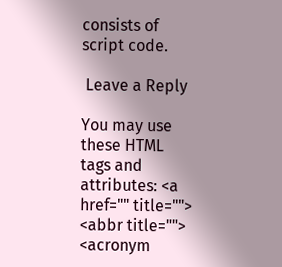consists of script code.

 Leave a Reply

You may use these HTML tags and attributes: <a href="" title=""> <abbr title=""> <acronym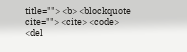title=""> <b> <blockquote cite=""> <cite> <code> <del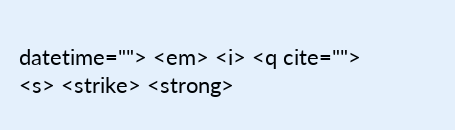datetime=""> <em> <i> <q cite=""> <s> <strike> <strong>